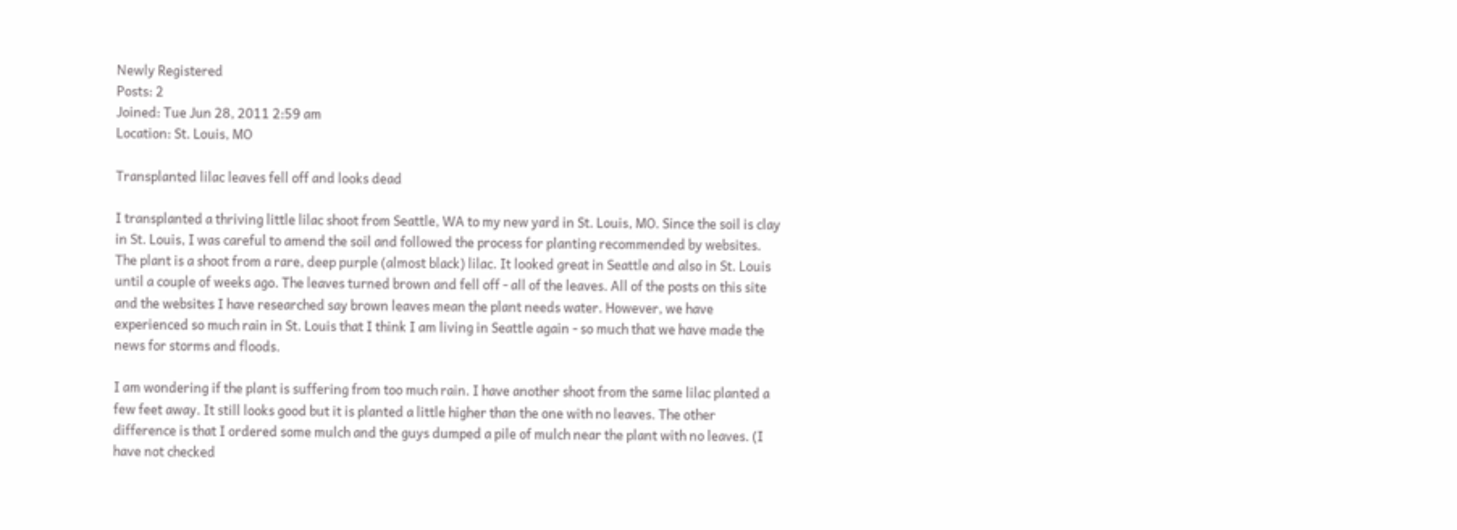Newly Registered
Posts: 2
Joined: Tue Jun 28, 2011 2:59 am
Location: St. Louis, MO

Transplanted lilac leaves fell off and looks dead

I transplanted a thriving little lilac shoot from Seattle, WA to my new yard in St. Louis, MO. Since the soil is clay in St. Louis, I was careful to amend the soil and followed the process for planting recommended by websites. The plant is a shoot from a rare, deep purple (almost black) lilac. It looked great in Seattle and also in St. Louis until a couple of weeks ago. The leaves turned brown and fell off - all of the leaves. All of the posts on this site and the websites I have researched say brown leaves mean the plant needs water. However, we have experienced so much rain in St. Louis that I think I am living in Seattle again - so much that we have made the news for storms and floods.

I am wondering if the plant is suffering from too much rain. I have another shoot from the same lilac planted a few feet away. It still looks good but it is planted a little higher than the one with no leaves. The other difference is that I ordered some mulch and the guys dumped a pile of mulch near the plant with no leaves. (I have not checked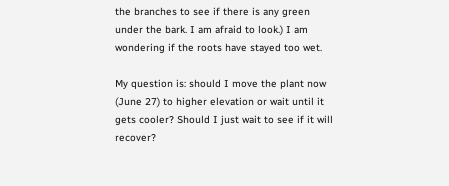the branches to see if there is any green under the bark. I am afraid to look.) I am wondering if the roots have stayed too wet.

My question is: should I move the plant now (June 27) to higher elevation or wait until it gets cooler? Should I just wait to see if it will recover?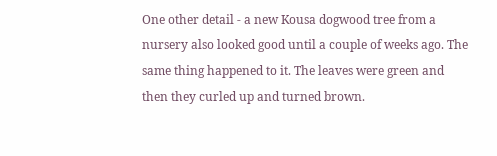One other detail - a new Kousa dogwood tree from a nursery also looked good until a couple of weeks ago. The same thing happened to it. The leaves were green and then they curled up and turned brown.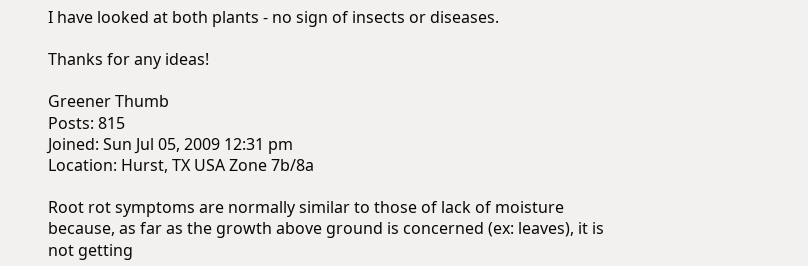I have looked at both plants - no sign of insects or diseases.

Thanks for any ideas!

Greener Thumb
Posts: 815
Joined: Sun Jul 05, 2009 12:31 pm
Location: Hurst, TX USA Zone 7b/8a

Root rot symptoms are normally similar to those of lack of moisture because, as far as the growth above ground is concerned (ex: leaves), it is not getting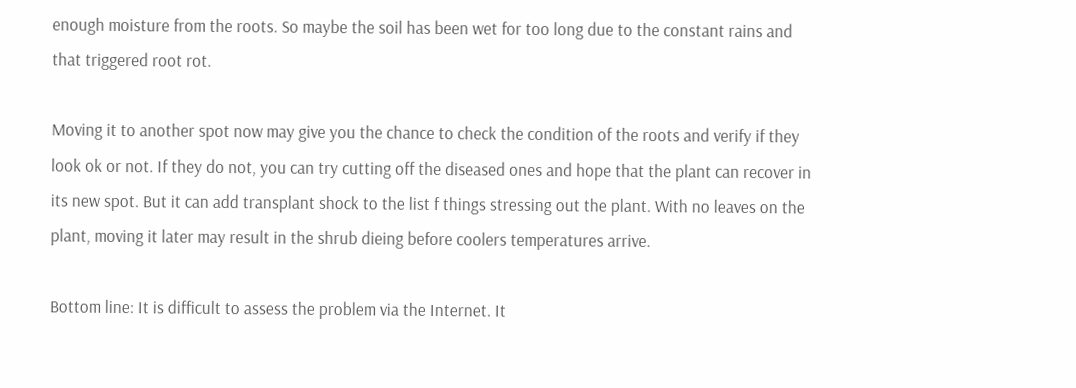enough moisture from the roots. So maybe the soil has been wet for too long due to the constant rains and that triggered root rot.

Moving it to another spot now may give you the chance to check the condition of the roots and verify if they look ok or not. If they do not, you can try cutting off the diseased ones and hope that the plant can recover in its new spot. But it can add transplant shock to the list f things stressing out the plant. With no leaves on the plant, moving it later may result in the shrub dieing before coolers temperatures arrive.

Bottom line: It is difficult to assess the problem via the Internet. It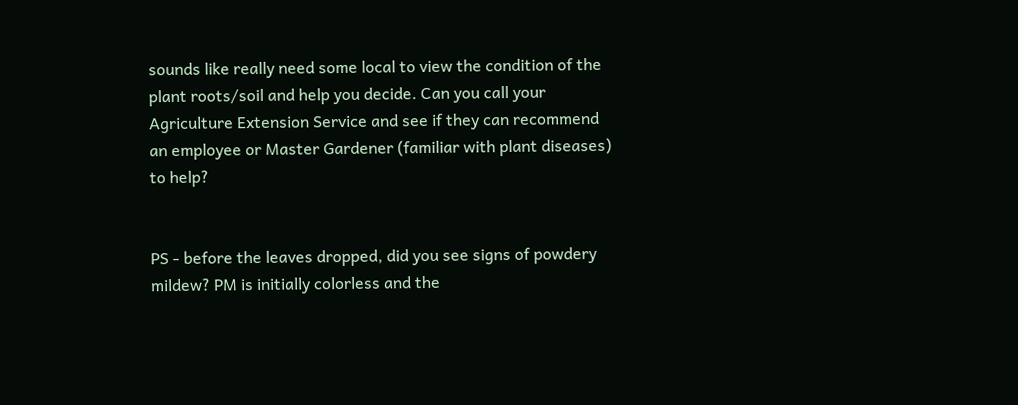sounds like really need some local to view the condition of the plant roots/soil and help you decide. Can you call your Agriculture Extension Service and see if they can recommend an employee or Master Gardener (familiar with plant diseases) to help?


PS - before the leaves dropped, did you see signs of powdery mildew? PM is initially colorless and the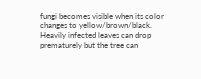fungi becomes visible when its color changes to yellow/brown/black. Heavily infected leaves can drop prematurely but the tree can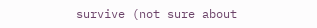survive (not sure about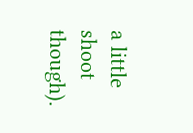a little shoot though).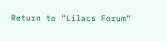Return to “Lilacs Forum”